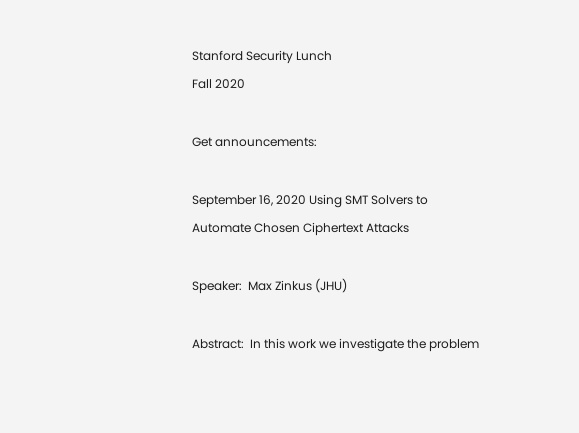Stanford Security Lunch
Fall 2020

Get announcements:

September 16, 2020 Using SMT Solvers to Automate Chosen Ciphertext Attacks

Speaker:  Max Zinkus (JHU)

Abstract:  In this work we investigate the problem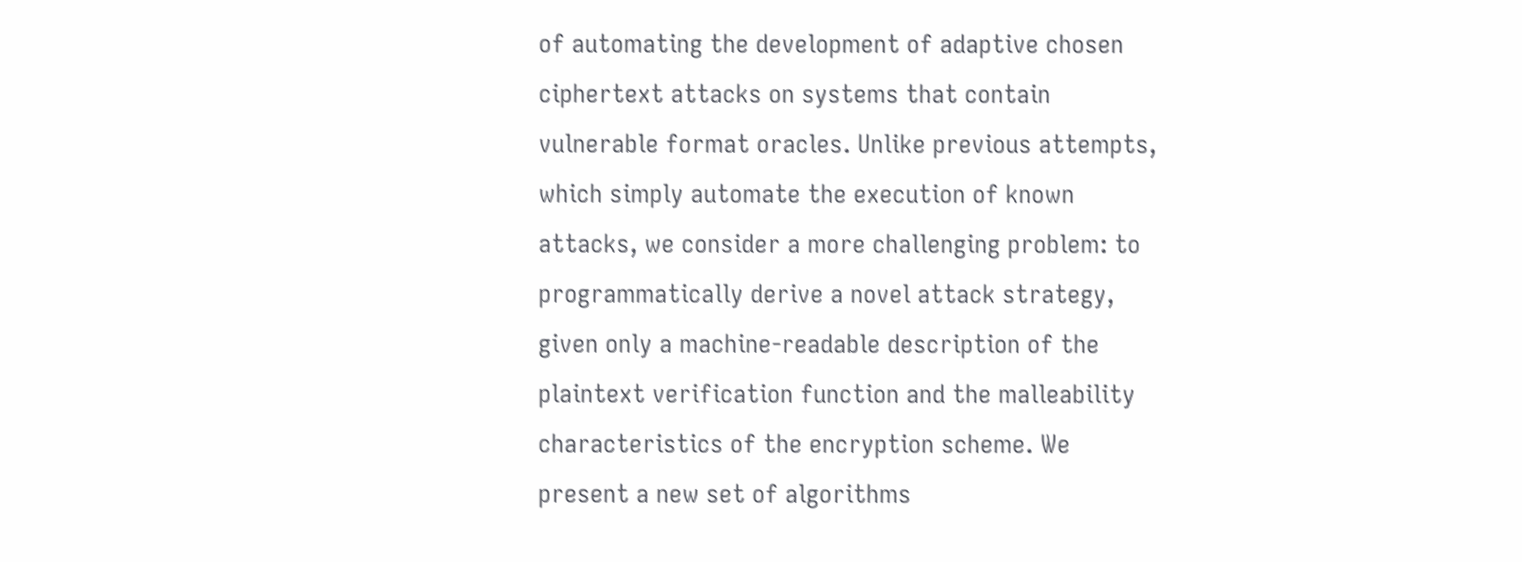of automating the development of adaptive chosen ciphertext attacks on systems that contain vulnerable format oracles. Unlike previous attempts, which simply automate the execution of known attacks, we consider a more challenging problem: to programmatically derive a novel attack strategy, given only a machine-readable description of the plaintext verification function and the malleability characteristics of the encryption scheme. We present a new set of algorithms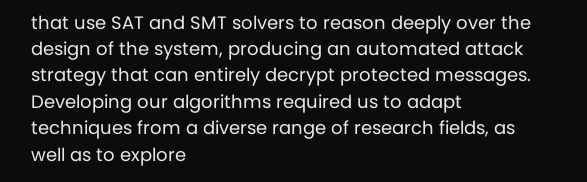that use SAT and SMT solvers to reason deeply over the design of the system, producing an automated attack strategy that can entirely decrypt protected messages. Developing our algorithms required us to adapt techniques from a diverse range of research fields, as well as to explore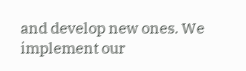and develop new ones. We implement our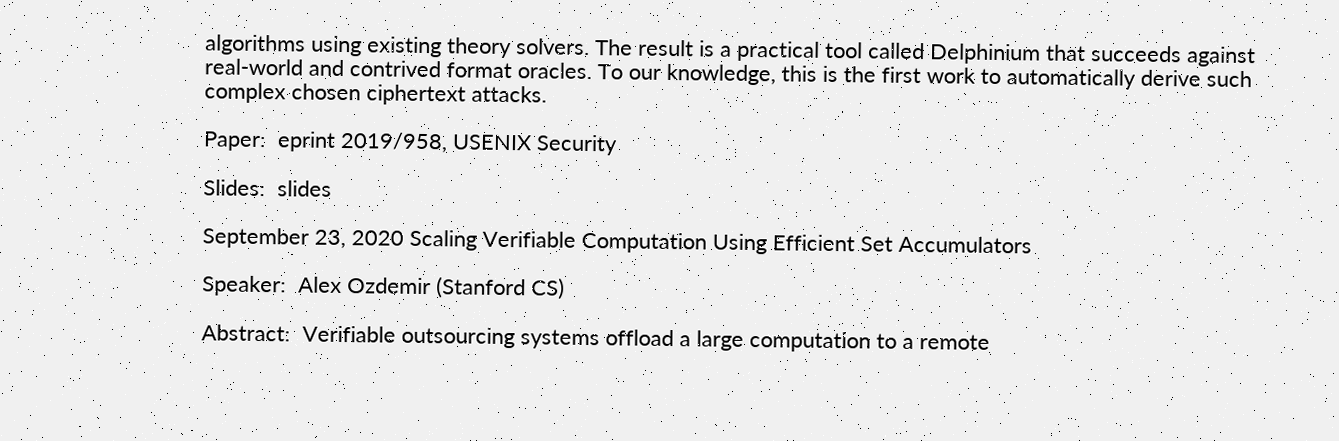algorithms using existing theory solvers. The result is a practical tool called Delphinium that succeeds against real-world and contrived format oracles. To our knowledge, this is the first work to automatically derive such complex chosen ciphertext attacks.

Paper:  eprint 2019/958, USENIX Security

Slides:  slides

September 23, 2020 Scaling Verifiable Computation Using Efficient Set Accumulators

Speaker:  Alex Ozdemir (Stanford CS)

Abstract:  Verifiable outsourcing systems offload a large computation to a remote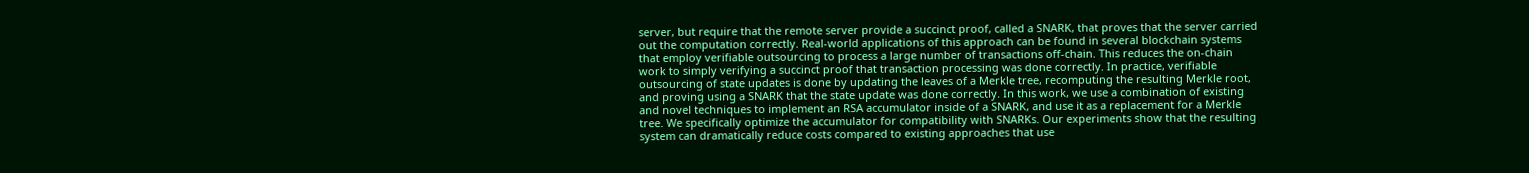server, but require that the remote server provide a succinct proof, called a SNARK, that proves that the server carried out the computation correctly. Real-world applications of this approach can be found in several blockchain systems that employ verifiable outsourcing to process a large number of transactions off-chain. This reduces the on-chain work to simply verifying a succinct proof that transaction processing was done correctly. In practice, verifiable outsourcing of state updates is done by updating the leaves of a Merkle tree, recomputing the resulting Merkle root, and proving using a SNARK that the state update was done correctly. In this work, we use a combination of existing and novel techniques to implement an RSA accumulator inside of a SNARK, and use it as a replacement for a Merkle tree. We specifically optimize the accumulator for compatibility with SNARKs. Our experiments show that the resulting system can dramatically reduce costs compared to existing approaches that use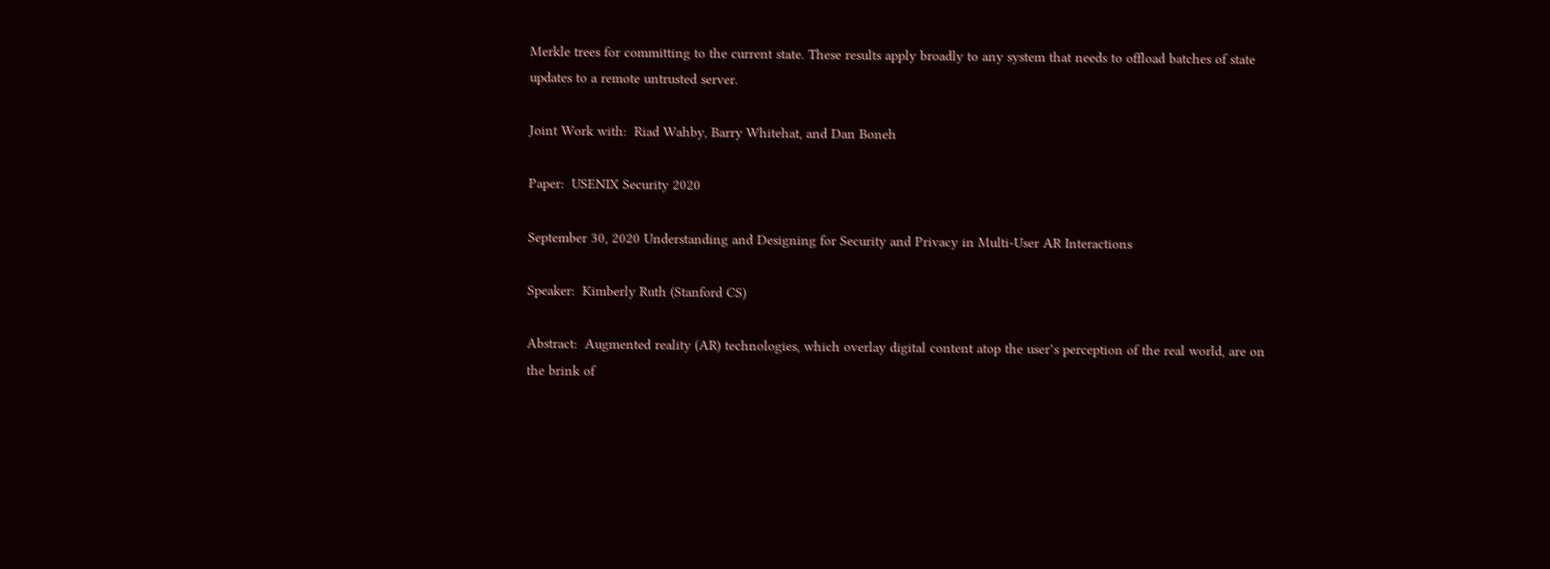Merkle trees for committing to the current state. These results apply broadly to any system that needs to offload batches of state updates to a remote untrusted server.

Joint Work with:  Riad Wahby, Barry Whitehat, and Dan Boneh

Paper:  USENIX Security 2020

September 30, 2020 Understanding and Designing for Security and Privacy in Multi-User AR Interactions

Speaker:  Kimberly Ruth (Stanford CS)

Abstract:  Augmented reality (AR) technologies, which overlay digital content atop the user’s perception of the real world, are on the brink of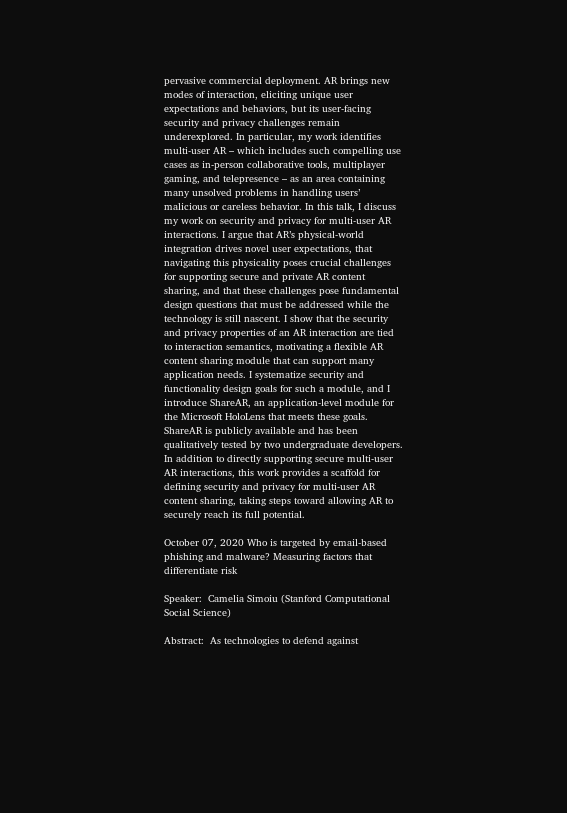pervasive commercial deployment. AR brings new modes of interaction, eliciting unique user expectations and behaviors, but its user-facing security and privacy challenges remain underexplored. In particular, my work identifies multi-user AR – which includes such compelling use cases as in-person collaborative tools, multiplayer gaming, and telepresence – as an area containing many unsolved problems in handling users’ malicious or careless behavior. In this talk, I discuss my work on security and privacy for multi-user AR interactions. I argue that AR’s physical-world integration drives novel user expectations, that navigating this physicality poses crucial challenges for supporting secure and private AR content sharing, and that these challenges pose fundamental design questions that must be addressed while the technology is still nascent. I show that the security and privacy properties of an AR interaction are tied to interaction semantics, motivating a flexible AR content sharing module that can support many application needs. I systematize security and functionality design goals for such a module, and I introduce ShareAR, an application-level module for the Microsoft HoloLens that meets these goals. ShareAR is publicly available and has been qualitatively tested by two undergraduate developers. In addition to directly supporting secure multi-user AR interactions, this work provides a scaffold for defining security and privacy for multi-user AR content sharing, taking steps toward allowing AR to securely reach its full potential.

October 07, 2020 Who is targeted by email-based phishing and malware? Measuring factors that differentiate risk

Speaker:  Camelia Simoiu (Stanford Computational Social Science)

Abstract:  As technologies to defend against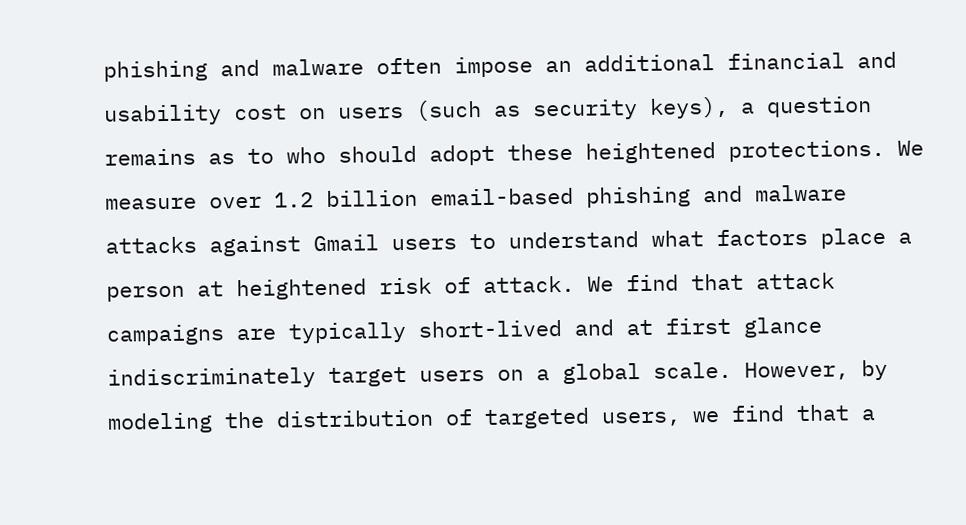phishing and malware often impose an additional financial and usability cost on users (such as security keys), a question remains as to who should adopt these heightened protections. We measure over 1.2 billion email-based phishing and malware attacks against Gmail users to understand what factors place a person at heightened risk of attack. We find that attack campaigns are typically short-lived and at first glance indiscriminately target users on a global scale. However, by modeling the distribution of targeted users, we find that a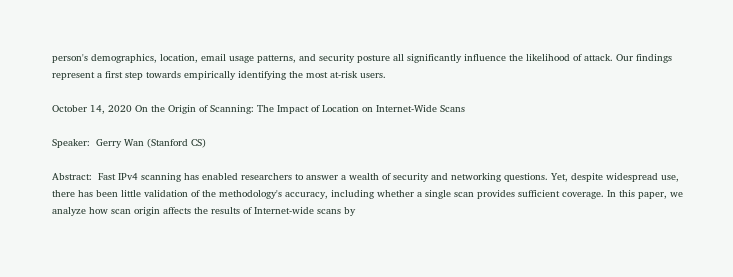person's demographics, location, email usage patterns, and security posture all significantly influence the likelihood of attack. Our findings represent a first step towards empirically identifying the most at-risk users.

October 14, 2020 On the Origin of Scanning: The Impact of Location on Internet-Wide Scans

Speaker:  Gerry Wan (Stanford CS)

Abstract:  Fast IPv4 scanning has enabled researchers to answer a wealth of security and networking questions. Yet, despite widespread use, there has been little validation of the methodology's accuracy, including whether a single scan provides sufficient coverage. In this paper, we analyze how scan origin affects the results of Internet-wide scans by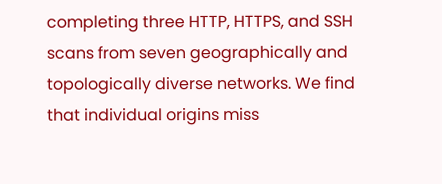completing three HTTP, HTTPS, and SSH scans from seven geographically and topologically diverse networks. We find that individual origins miss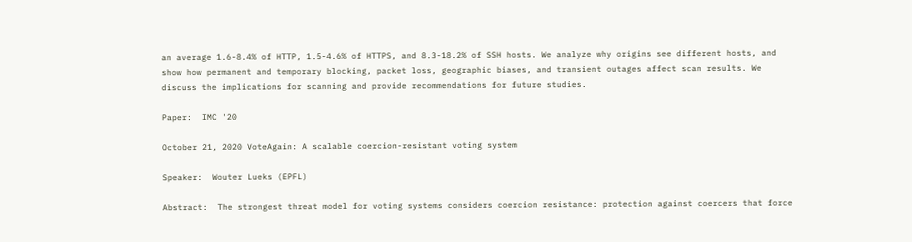an average 1.6-8.4% of HTTP, 1.5-4.6% of HTTPS, and 8.3-18.2% of SSH hosts. We analyze why origins see different hosts, and show how permanent and temporary blocking, packet loss, geographic biases, and transient outages affect scan results. We discuss the implications for scanning and provide recommendations for future studies.

Paper:  IMC '20

October 21, 2020 VoteAgain: A scalable coercion-resistant voting system

Speaker:  Wouter Lueks (EPFL)

Abstract:  The strongest threat model for voting systems considers coercion resistance: protection against coercers that force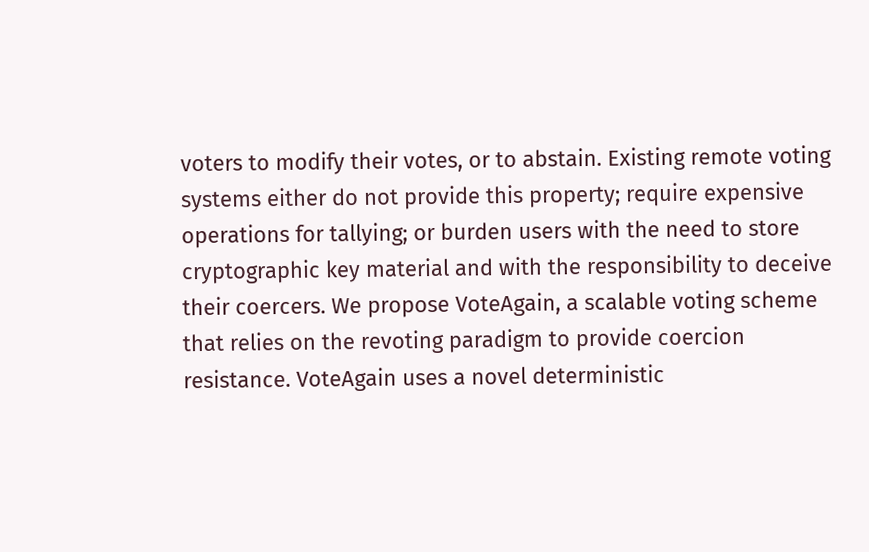voters to modify their votes, or to abstain. Existing remote voting systems either do not provide this property; require expensive operations for tallying; or burden users with the need to store cryptographic key material and with the responsibility to deceive their coercers. We propose VoteAgain, a scalable voting scheme that relies on the revoting paradigm to provide coercion resistance. VoteAgain uses a novel deterministic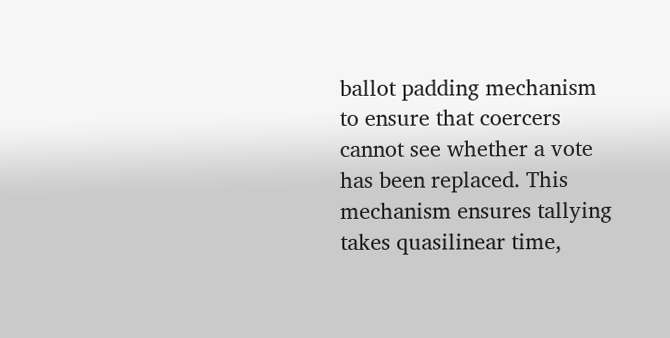ballot padding mechanism to ensure that coercers cannot see whether a vote has been replaced. This mechanism ensures tallying takes quasilinear time,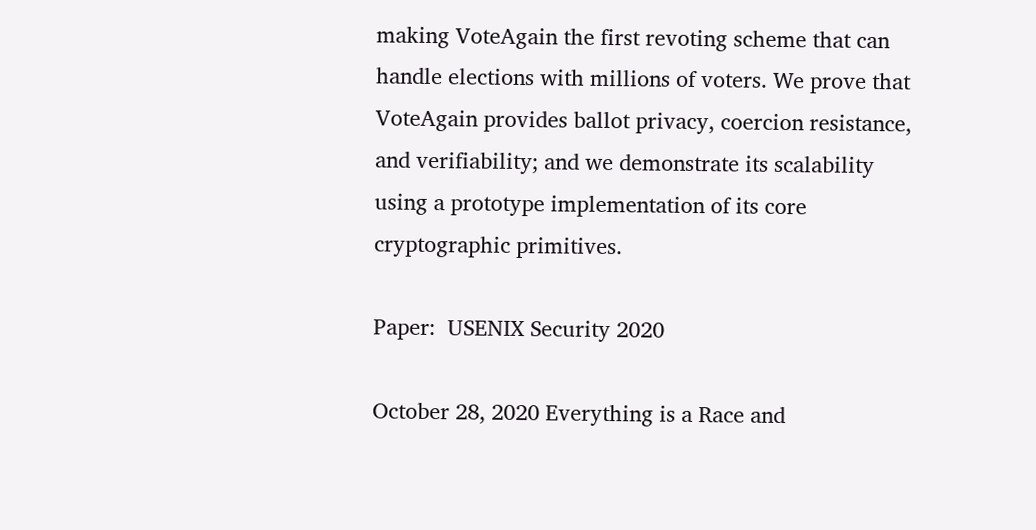making VoteAgain the first revoting scheme that can handle elections with millions of voters. We prove that VoteAgain provides ballot privacy, coercion resistance, and verifiability; and we demonstrate its scalability using a prototype implementation of its core cryptographic primitives.

Paper:  USENIX Security 2020

October 28, 2020 Everything is a Race and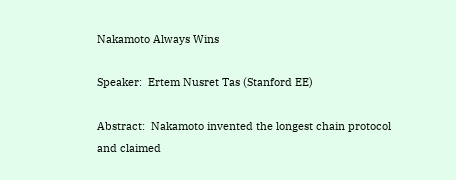Nakamoto Always Wins

Speaker:  Ertem Nusret Tas (Stanford EE)

Abstract:  Nakamoto invented the longest chain protocol and claimed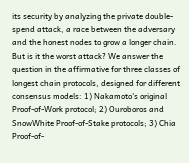its security by analyzing the private double-spend attack, a race between the adversary and the honest nodes to grow a longer chain. But is it the worst attack? We answer the question in the affirmative for three classes of longest chain protocols, designed for different consensus models: 1) Nakamoto's original Proof-of-Work protocol; 2) Ouroboros and SnowWhite Proof-of-Stake protocols; 3) Chia Proof-of-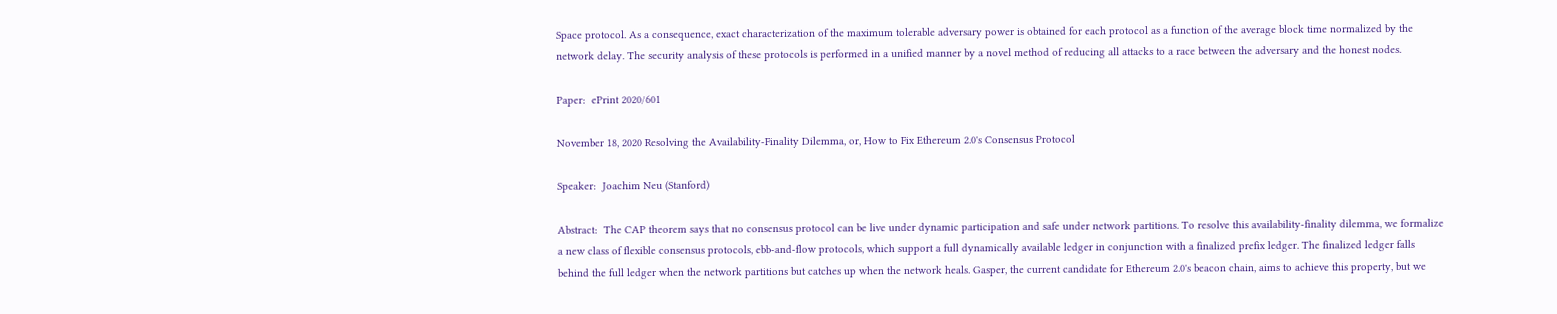Space protocol. As a consequence, exact characterization of the maximum tolerable adversary power is obtained for each protocol as a function of the average block time normalized by the network delay. The security analysis of these protocols is performed in a unified manner by a novel method of reducing all attacks to a race between the adversary and the honest nodes.

Paper:  ePrint 2020/601

November 18, 2020 Resolving the Availability-Finality Dilemma, or, How to Fix Ethereum 2.0's Consensus Protocol

Speaker:  Joachim Neu (Stanford)

Abstract:  The CAP theorem says that no consensus protocol can be live under dynamic participation and safe under network partitions. To resolve this availability-finality dilemma, we formalize a new class of flexible consensus protocols, ebb-and-flow protocols, which support a full dynamically available ledger in conjunction with a finalized prefix ledger. The finalized ledger falls behind the full ledger when the network partitions but catches up when the network heals. Gasper, the current candidate for Ethereum 2.0's beacon chain, aims to achieve this property, but we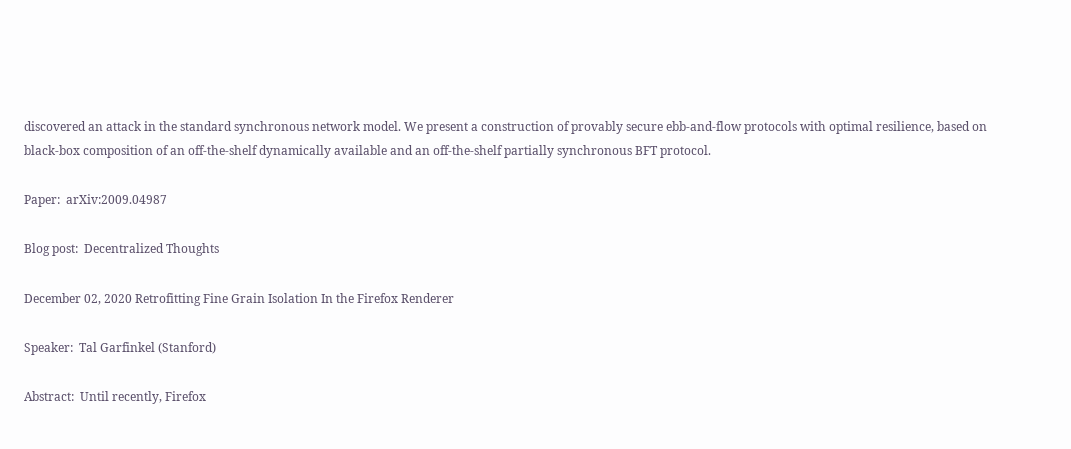discovered an attack in the standard synchronous network model. We present a construction of provably secure ebb-and-flow protocols with optimal resilience, based on black-box composition of an off-the-shelf dynamically available and an off-the-shelf partially synchronous BFT protocol.

Paper:  arXiv:2009.04987

Blog post:  Decentralized Thoughts

December 02, 2020 Retrofitting Fine Grain Isolation In the Firefox Renderer

Speaker:  Tal Garfinkel (Stanford)

Abstract:  Until recently, Firefox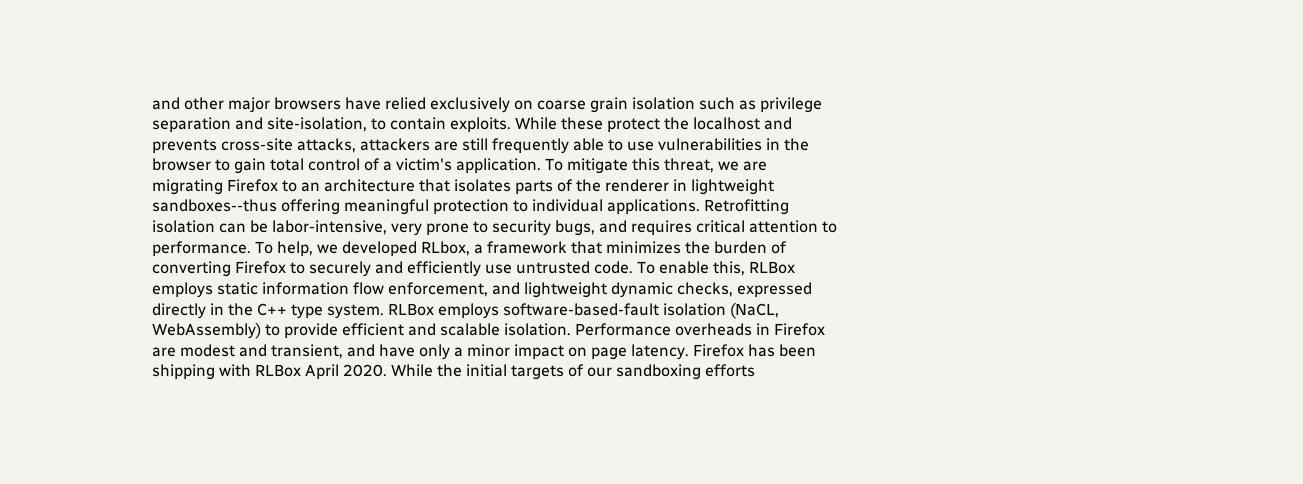and other major browsers have relied exclusively on coarse grain isolation such as privilege separation and site-isolation, to contain exploits. While these protect the localhost and prevents cross-site attacks, attackers are still frequently able to use vulnerabilities in the browser to gain total control of a victim's application. To mitigate this threat, we are migrating Firefox to an architecture that isolates parts of the renderer in lightweight sandboxes--thus offering meaningful protection to individual applications. Retrofitting isolation can be labor-intensive, very prone to security bugs, and requires critical attention to performance. To help, we developed RLbox, a framework that minimizes the burden of converting Firefox to securely and efficiently use untrusted code. To enable this, RLBox employs static information flow enforcement, and lightweight dynamic checks, expressed directly in the C++ type system. RLBox employs software-based-fault isolation (NaCL, WebAssembly) to provide efficient and scalable isolation. Performance overheads in Firefox are modest and transient, and have only a minor impact on page latency. Firefox has been shipping with RLBox April 2020. While the initial targets of our sandboxing efforts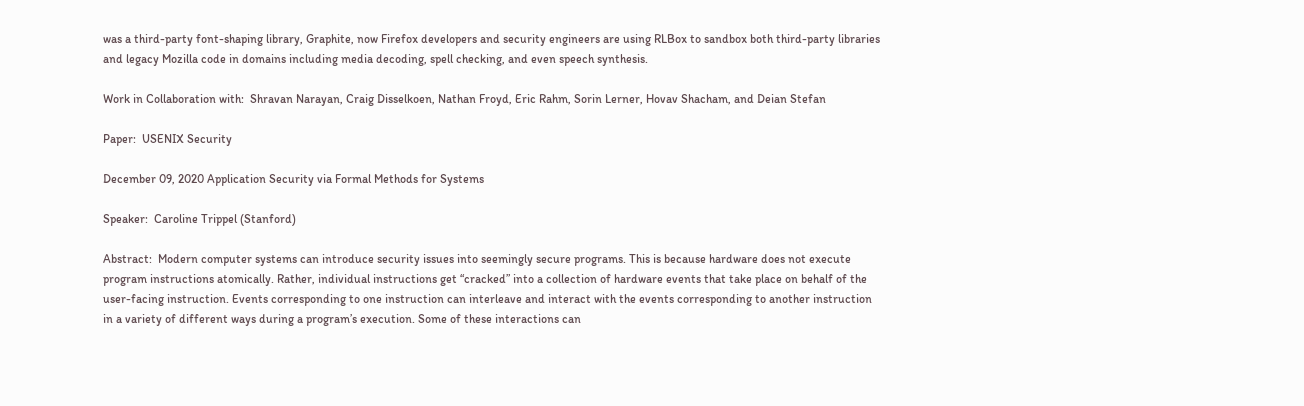was a third-party font-shaping library, Graphite, now Firefox developers and security engineers are using RLBox to sandbox both third-party libraries and legacy Mozilla code in domains including media decoding, spell checking, and even speech synthesis.

Work in Collaboration with:  Shravan Narayan, Craig Disselkoen, Nathan Froyd, Eric Rahm, Sorin Lerner, Hovav Shacham, and Deian Stefan

Paper:  USENIX Security

December 09, 2020 Application Security via Formal Methods for Systems

Speaker:  Caroline Trippel (Stanford)

Abstract:  Modern computer systems can introduce security issues into seemingly secure programs. This is because hardware does not execute program instructions atomically. Rather, individual instructions get “cracked” into a collection of hardware events that take place on behalf of the user-facing instruction. Events corresponding to one instruction can interleave and interact with the events corresponding to another instruction in a variety of different ways during a program’s execution. Some of these interactions can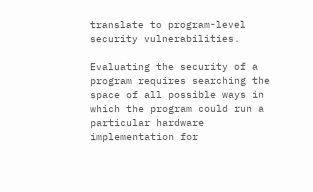translate to program-level security vulnerabilities.

Evaluating the security of a program requires searching the space of all possible ways in which the program could run a particular hardware implementation for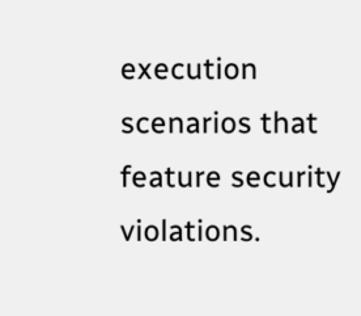execution scenarios that feature security violations.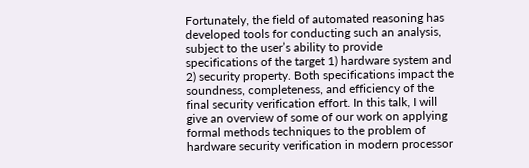Fortunately, the field of automated reasoning has developed tools for conducting such an analysis, subject to the user’s ability to provide specifications of the target 1) hardware system and 2) security property. Both specifications impact the soundness, completeness, and efficiency of the final security verification effort. In this talk, I will give an overview of some of our work on applying formal methods techniques to the problem of hardware security verification in modern processor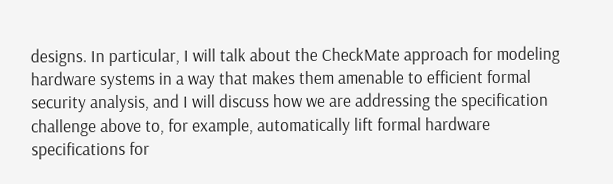designs. In particular, I will talk about the CheckMate approach for modeling hardware systems in a way that makes them amenable to efficient formal security analysis, and I will discuss how we are addressing the specification challenge above to, for example, automatically lift formal hardware specifications for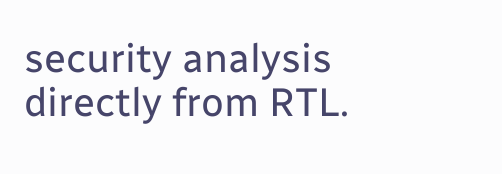security analysis directly from RTL.